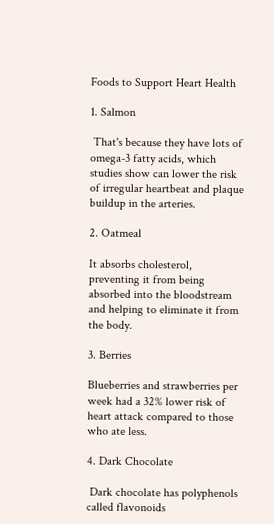Foods to Support Heart Health

1. Salmon

 That's because they have lots of omega-3 fatty acids, which studies show can lower the risk of irregular heartbeat and plaque buildup in the arteries.

2. Oatmeal

It absorbs cholesterol, preventing it from being absorbed into the bloodstream and helping to eliminate it from the body.

3. Berries

Blueberries and strawberries per week had a 32% lower risk of heart attack compared to those who ate less.

4. Dark Chocolate

 Dark chocolate has polyphenols called flavonoids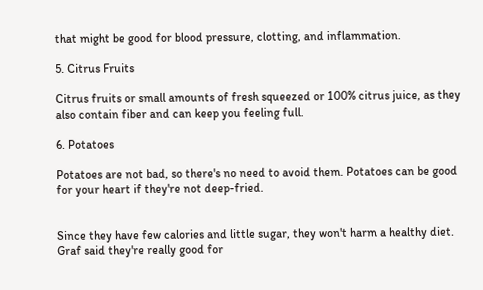that might be good for blood pressure, clotting, and inflammation.

5. Citrus Fruits

Citrus fruits or small amounts of fresh squeezed or 100% citrus juice, as they also contain fiber and can keep you feeling full.

6. Potatoes

Potatoes are not bad, so there's no need to avoid them. Potatoes can be good for your heart if they're not deep-fried.


Since they have few calories and little sugar, they won't harm a healthy diet. Graf said they're really good for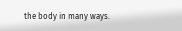the body in many ways.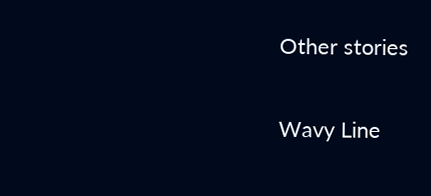Other stories

Wavy Line